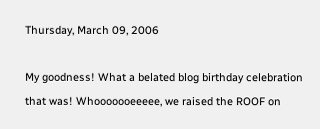Thursday, March 09, 2006

My goodness! What a belated blog birthday celebration that was! Whooooooeeeee, we raised the ROOF on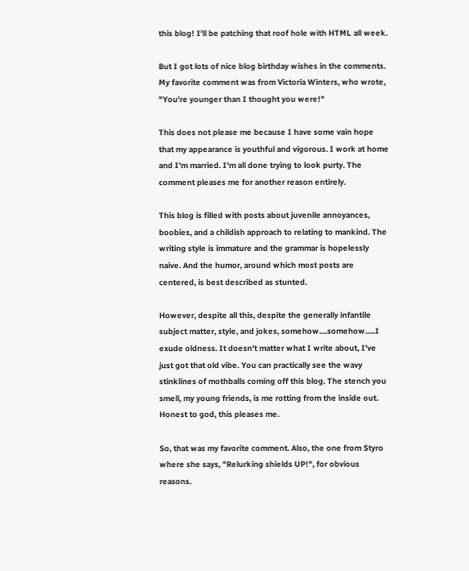this blog! I'll be patching that roof hole with HTML all week.

But I got lots of nice blog birthday wishes in the comments. My favorite comment was from Victoria Winters, who wrote, "You're younger than I thought you were!"

This does not please me because I have some vain hope that my appearance is youthful and vigorous. I work at home and I'm married. I'm all done trying to look purty. The comment pleases me for another reason entirely.

This blog is filled with posts about juvenile annoyances, boobies, and a childish approach to relating to mankind. The writing style is immature and the grammar is hopelessly naive. And the humor, around which most posts are centered, is best described as stunted.

However, despite all this, despite the generally infantile subject matter, style, and jokes, somehow....somehow.....I exude oldness. It doesn't matter what I write about, I've just got that old vibe. You can practically see the wavy stinklines of mothballs coming off this blog. The stench you smell, my young friends, is me rotting from the inside out. Honest to god, this pleases me.

So, that was my favorite comment. Also, the one from Styro where she says, "Relurking shields UP!", for obvious reasons.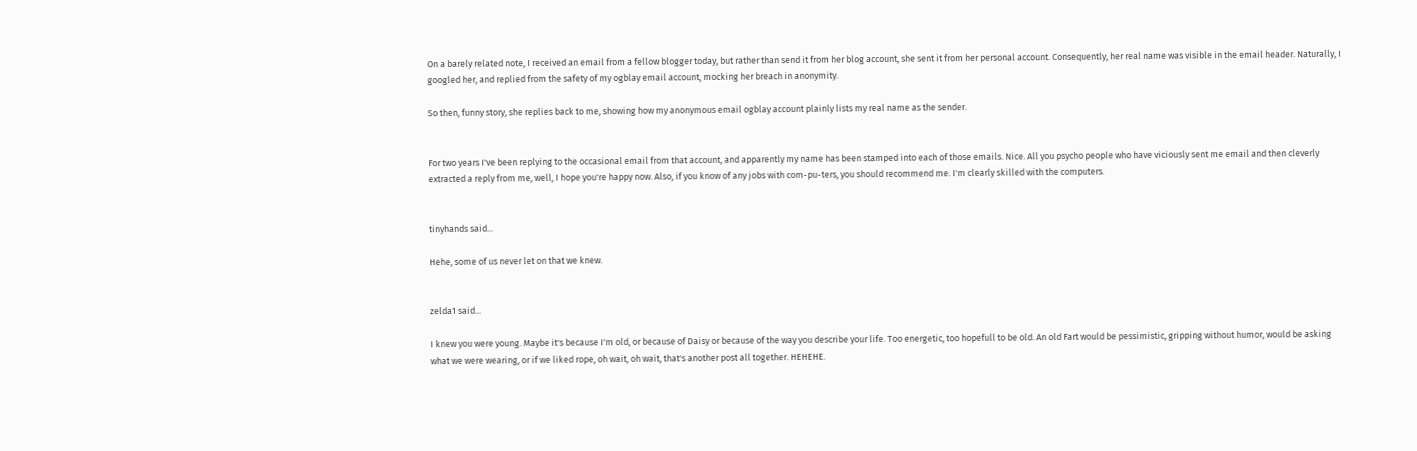On a barely related note, I received an email from a fellow blogger today, but rather than send it from her blog account, she sent it from her personal account. Consequently, her real name was visible in the email header. Naturally, I googled her, and replied from the safety of my ogblay email account, mocking her breach in anonymity.

So then, funny story, she replies back to me, showing how my anonymous email ogblay account plainly lists my real name as the sender.


For two years I've been replying to the occasional email from that account, and apparently my name has been stamped into each of those emails. Nice. All you psycho people who have viciously sent me email and then cleverly extracted a reply from me, well, I hope you're happy now. Also, if you know of any jobs with com-pu-ters, you should recommend me. I'm clearly skilled with the computers.


tinyhands said...

Hehe, some of us never let on that we knew.


zelda1 said...

I knew you were young. Maybe it's because I'm old, or because of Daisy or because of the way you describe your life. Too energetic, too hopefull to be old. An old Fart would be pessimistic, gripping without humor, would be asking what we were wearing, or if we liked rope, oh wait, oh wait, that's another post all together. HEHEHE.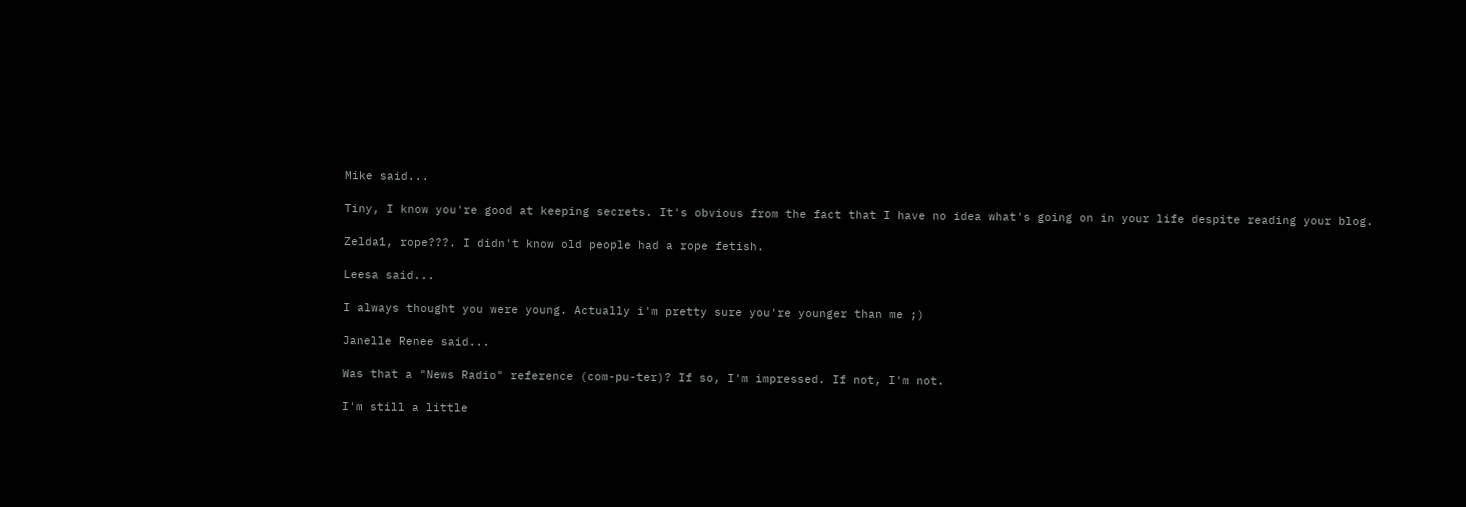Mike said...

Tiny, I know you're good at keeping secrets. It's obvious from the fact that I have no idea what's going on in your life despite reading your blog.

Zelda1, rope???. I didn't know old people had a rope fetish.

Leesa said...

I always thought you were young. Actually i'm pretty sure you're younger than me ;)

Janelle Renee said...

Was that a "News Radio" reference (com-pu-ter)? If so, I'm impressed. If not, I'm not.

I'm still a little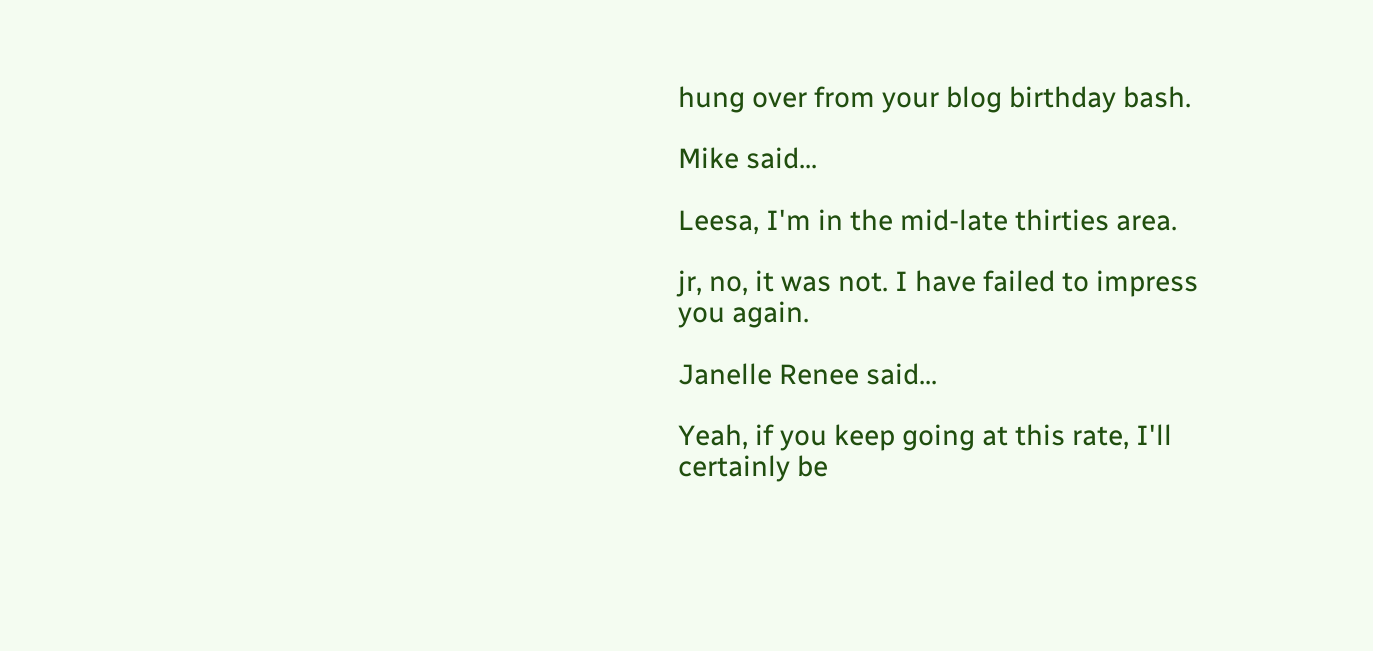hung over from your blog birthday bash.

Mike said...

Leesa, I'm in the mid-late thirties area.

jr, no, it was not. I have failed to impress you again.

Janelle Renee said...

Yeah, if you keep going at this rate, I'll certainly be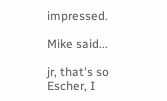impressed.

Mike said...

jr, that's so Escher, I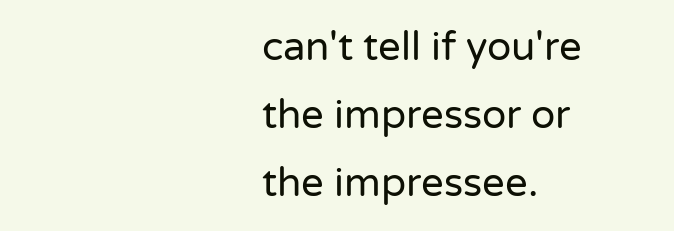can't tell if you're the impressor or the impressee.